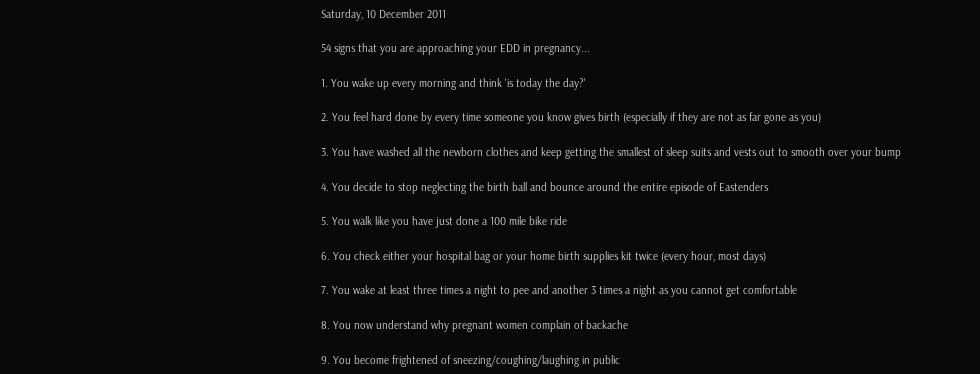Saturday, 10 December 2011

54 signs that you are approaching your EDD in pregnancy...

1. You wake up every morning and think 'is today the day?'

2. You feel hard done by every time someone you know gives birth (especially if they are not as far gone as you)

3. You have washed all the newborn clothes and keep getting the smallest of sleep suits and vests out to smooth over your bump

4. You decide to stop neglecting the birth ball and bounce around the entire episode of Eastenders

5. You walk like you have just done a 100 mile bike ride

6. You check either your hospital bag or your home birth supplies kit twice (every hour, most days)

7. You wake at least three times a night to pee and another 3 times a night as you cannot get comfortable

8. You now understand why pregnant women complain of backache

9. You become frightened of sneezing/coughing/laughing in public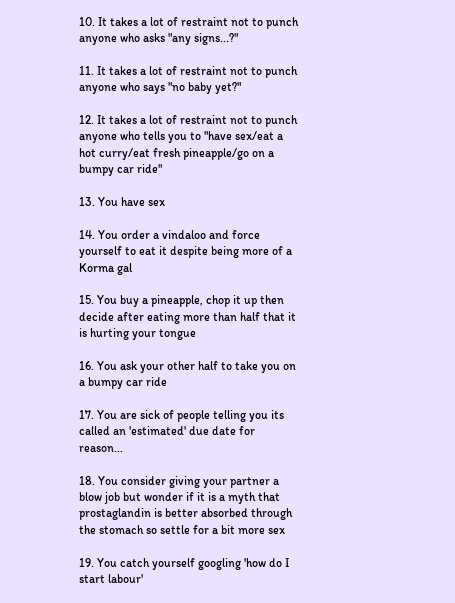10. It takes a lot of restraint not to punch anyone who asks "any signs...?"

11. It takes a lot of restraint not to punch anyone who says "no baby yet?"

12. It takes a lot of restraint not to punch anyone who tells you to "have sex/eat a hot curry/eat fresh pineapple/go on a bumpy car ride"

13. You have sex

14. You order a vindaloo and force yourself to eat it despite being more of a Korma gal

15. You buy a pineapple, chop it up then decide after eating more than half that it is hurting your tongue

16. You ask your other half to take you on a bumpy car ride

17. You are sick of people telling you its called an 'estimated' due date for reason...

18. You consider giving your partner a blow job but wonder if it is a myth that prostaglandin is better absorbed through the stomach so settle for a bit more sex

19. You catch yourself googling 'how do I start labour'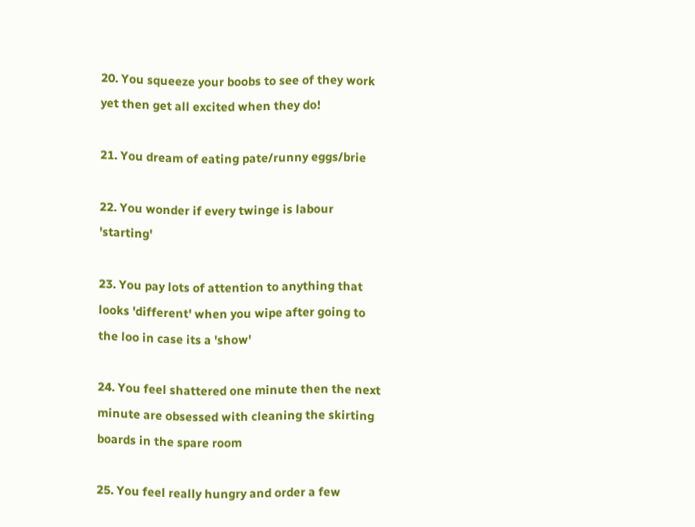20. You squeeze your boobs to see of they work yet then get all excited when they do!

21. You dream of eating pate/runny eggs/brie

22. You wonder if every twinge is labour 'starting'

23. You pay lots of attention to anything that looks 'different' when you wipe after going to the loo in case its a 'show'

24. You feel shattered one minute then the next minute are obsessed with cleaning the skirting boards in the spare room

25. You feel really hungry and order a few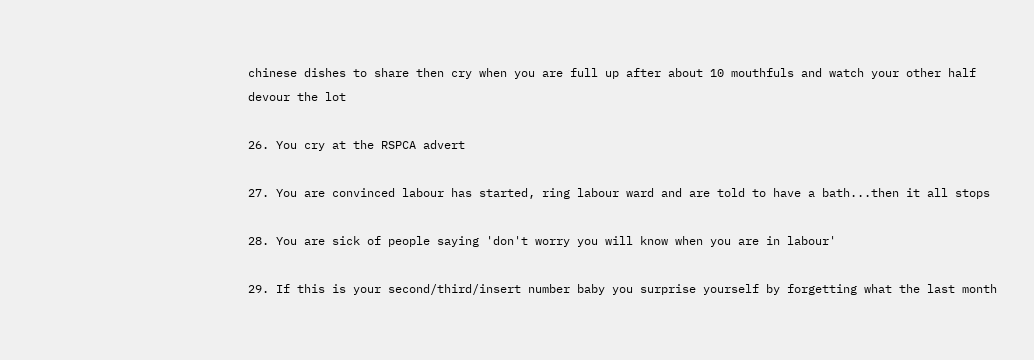chinese dishes to share then cry when you are full up after about 10 mouthfuls and watch your other half devour the lot

26. You cry at the RSPCA advert

27. You are convinced labour has started, ring labour ward and are told to have a bath...then it all stops

28. You are sick of people saying 'don't worry you will know when you are in labour'

29. If this is your second/third/insert number baby you surprise yourself by forgetting what the last month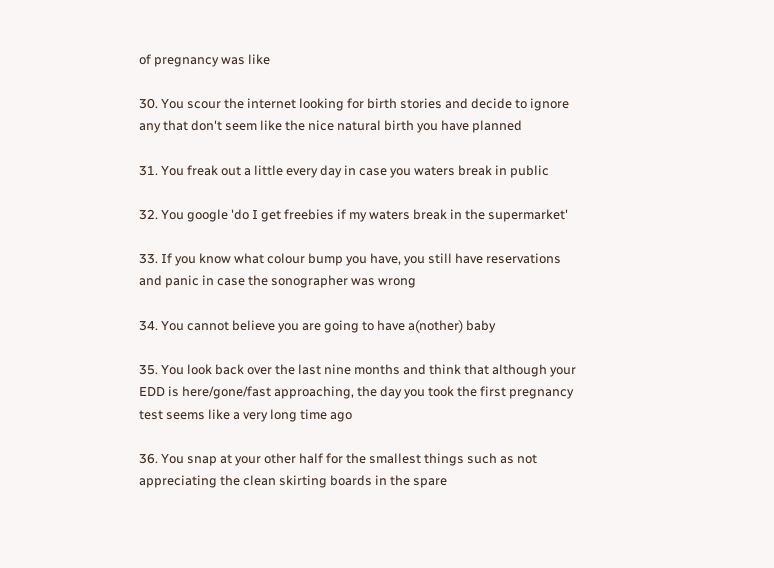of pregnancy was like

30. You scour the internet looking for birth stories and decide to ignore any that don't seem like the nice natural birth you have planned

31. You freak out a little every day in case you waters break in public

32. You google 'do I get freebies if my waters break in the supermarket'

33. If you know what colour bump you have, you still have reservations and panic in case the sonographer was wrong

34. You cannot believe you are going to have a(nother) baby

35. You look back over the last nine months and think that although your EDD is here/gone/fast approaching, the day you took the first pregnancy test seems like a very long time ago

36. You snap at your other half for the smallest things such as not appreciating the clean skirting boards in the spare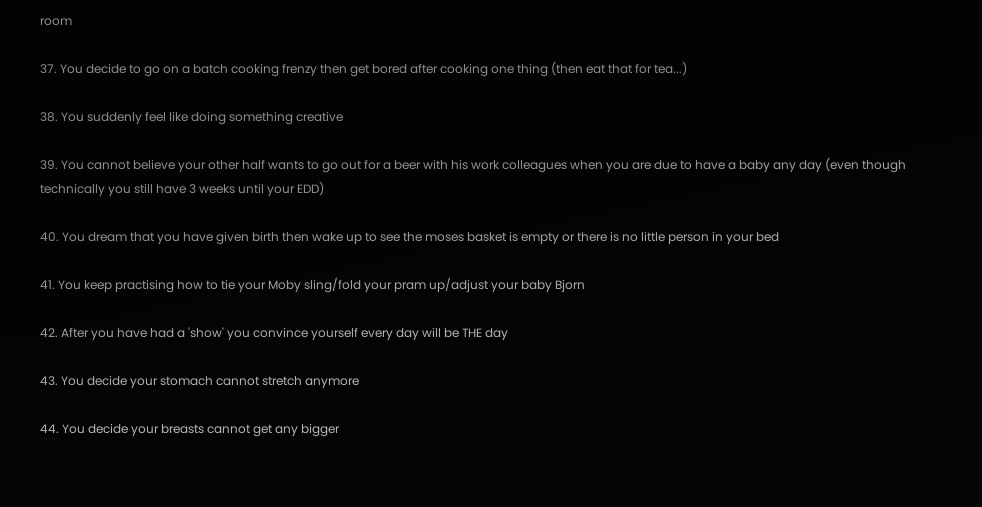room

37. You decide to go on a batch cooking frenzy then get bored after cooking one thing (then eat that for tea...)

38. You suddenly feel like doing something creative

39. You cannot believe your other half wants to go out for a beer with his work colleagues when you are due to have a baby any day (even though technically you still have 3 weeks until your EDD)

40. You dream that you have given birth then wake up to see the moses basket is empty or there is no little person in your bed

41. You keep practising how to tie your Moby sling/fold your pram up/adjust your baby Bjorn

42. After you have had a 'show' you convince yourself every day will be THE day

43. You decide your stomach cannot stretch anymore

44. You decide your breasts cannot get any bigger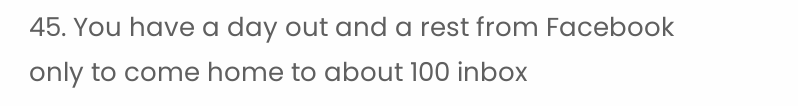45. You have a day out and a rest from Facebook only to come home to about 100 inbox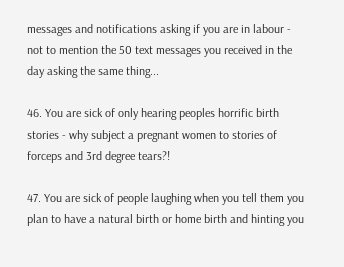messages and notifications asking if you are in labour - not to mention the 50 text messages you received in the day asking the same thing...

46. You are sick of only hearing peoples horrific birth stories - why subject a pregnant women to stories of forceps and 3rd degree tears?!

47. You are sick of people laughing when you tell them you plan to have a natural birth or home birth and hinting you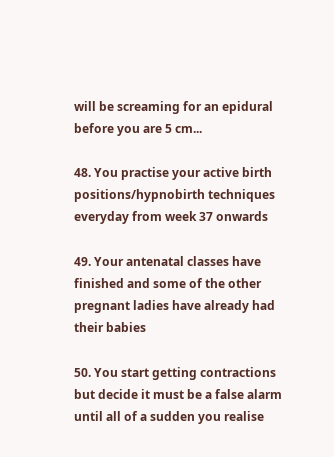will be screaming for an epidural before you are 5 cm...

48. You practise your active birth positions/hypnobirth techniques everyday from week 37 onwards

49. Your antenatal classes have finished and some of the other pregnant ladies have already had their babies

50. You start getting contractions but decide it must be a false alarm until all of a sudden you realise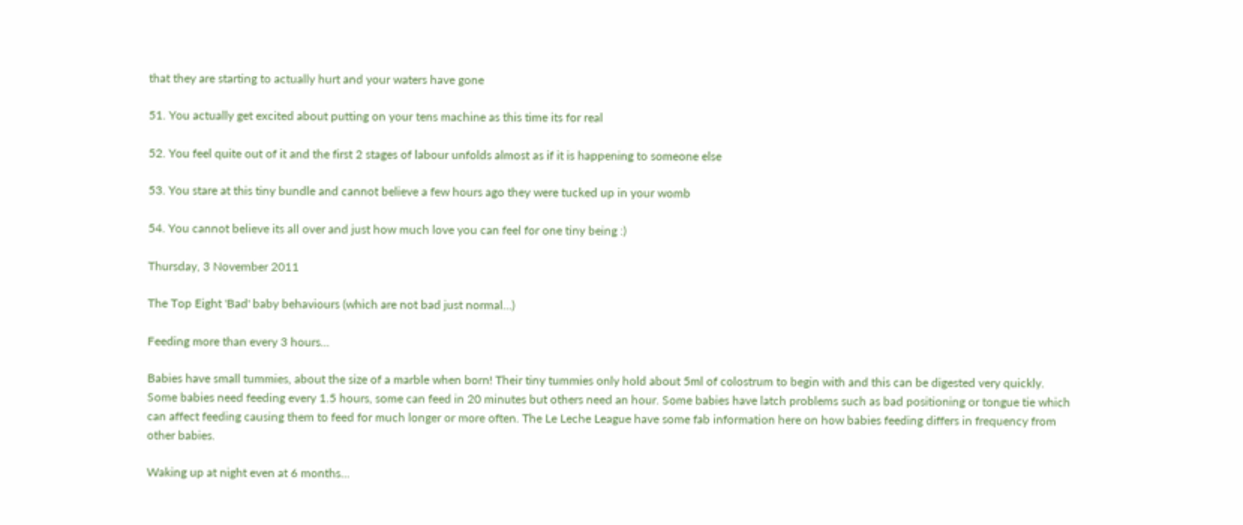that they are starting to actually hurt and your waters have gone

51. You actually get excited about putting on your tens machine as this time its for real

52. You feel quite out of it and the first 2 stages of labour unfolds almost as if it is happening to someone else

53. You stare at this tiny bundle and cannot believe a few hours ago they were tucked up in your womb

54. You cannot believe its all over and just how much love you can feel for one tiny being :)

Thursday, 3 November 2011

The Top Eight 'Bad' baby behaviours (which are not bad just normal...)

Feeding more than every 3 hours...

Babies have small tummies, about the size of a marble when born! Their tiny tummies only hold about 5ml of colostrum to begin with and this can be digested very quickly. Some babies need feeding every 1.5 hours, some can feed in 20 minutes but others need an hour. Some babies have latch problems such as bad positioning or tongue tie which can affect feeding causing them to feed for much longer or more often. The Le Leche League have some fab information here on how babies feeding differs in frequency from other babies.

Waking up at night even at 6 months...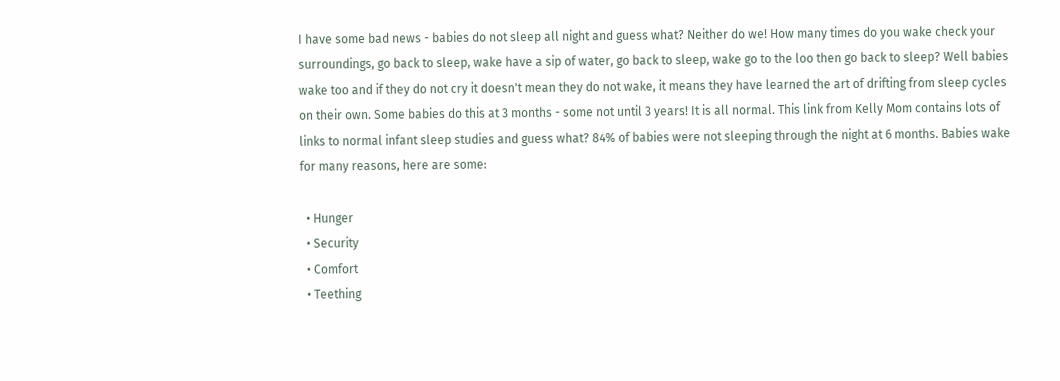I have some bad news - babies do not sleep all night and guess what? Neither do we! How many times do you wake check your surroundings, go back to sleep, wake have a sip of water, go back to sleep, wake go to the loo then go back to sleep? Well babies wake too and if they do not cry it doesn't mean they do not wake, it means they have learned the art of drifting from sleep cycles on their own. Some babies do this at 3 months - some not until 3 years! It is all normal. This link from Kelly Mom contains lots of links to normal infant sleep studies and guess what? 84% of babies were not sleeping through the night at 6 months. Babies wake for many reasons, here are some:

  • Hunger
  • Security
  • Comfort
  • Teething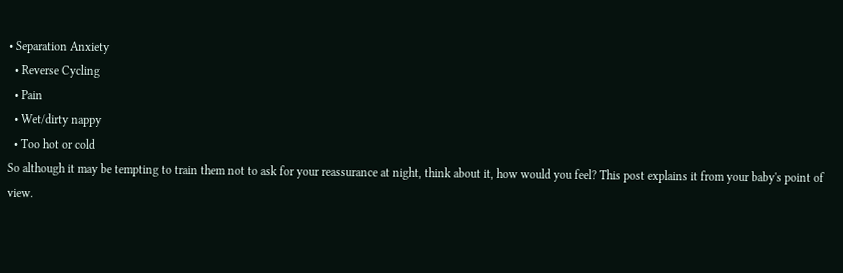• Separation Anxiety
  • Reverse Cycling
  • Pain
  • Wet/dirty nappy
  • Too hot or cold
So although it may be tempting to train them not to ask for your reassurance at night, think about it, how would you feel? This post explains it from your baby's point of view.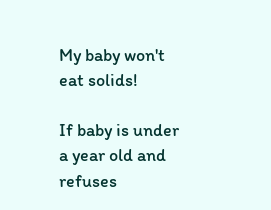My baby won't eat solids!

If baby is under a year old and refuses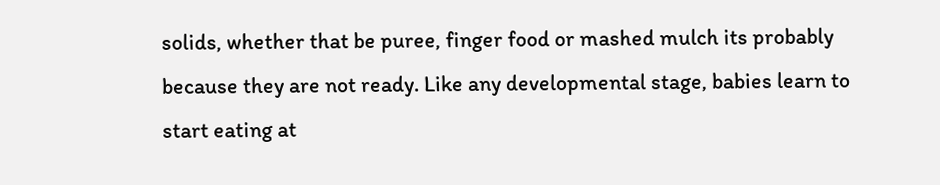solids, whether that be puree, finger food or mashed mulch its probably because they are not ready. Like any developmental stage, babies learn to start eating at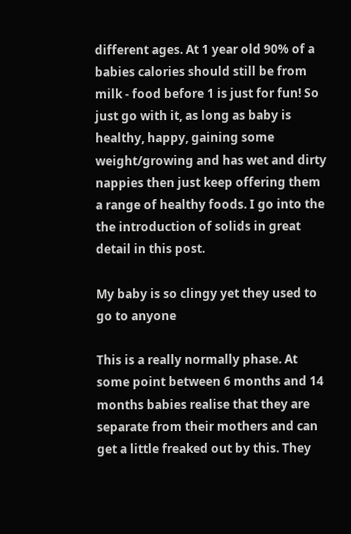different ages. At 1 year old 90% of a babies calories should still be from milk - food before 1 is just for fun! So just go with it, as long as baby is healthy, happy, gaining some weight/growing and has wet and dirty nappies then just keep offering them a range of healthy foods. I go into the the introduction of solids in great detail in this post.

My baby is so clingy yet they used to go to anyone

This is a really normally phase. At some point between 6 months and 14 months babies realise that they are separate from their mothers and can get a little freaked out by this. They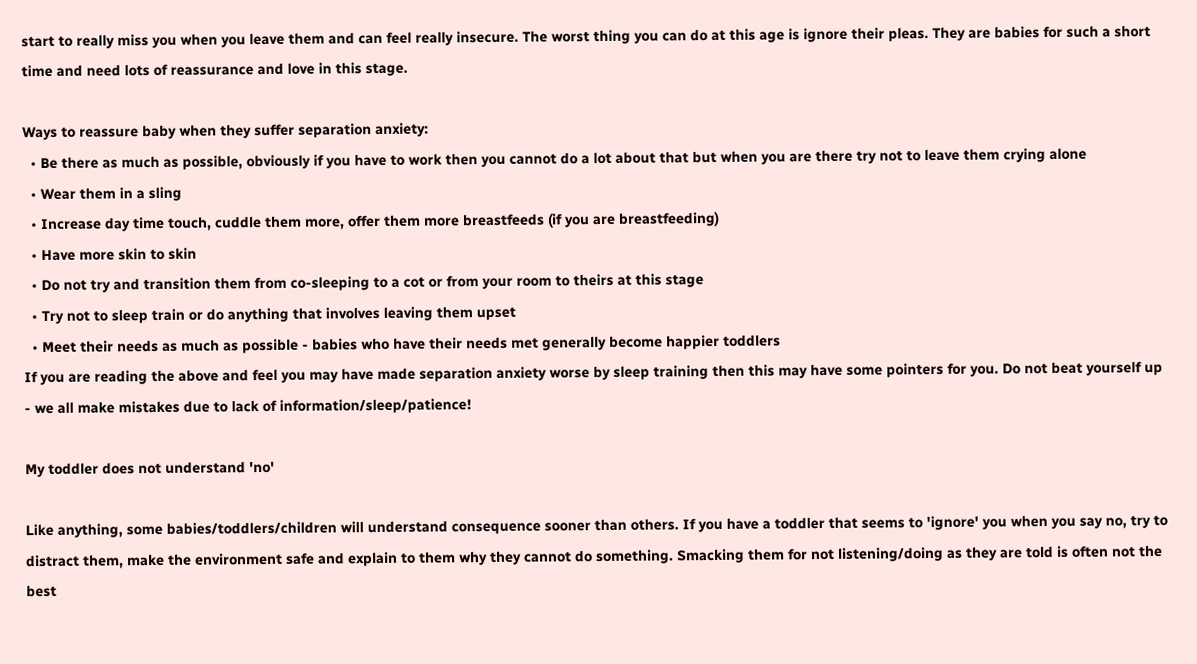start to really miss you when you leave them and can feel really insecure. The worst thing you can do at this age is ignore their pleas. They are babies for such a short time and need lots of reassurance and love in this stage.

Ways to reassure baby when they suffer separation anxiety:
  • Be there as much as possible, obviously if you have to work then you cannot do a lot about that but when you are there try not to leave them crying alone
  • Wear them in a sling
  • Increase day time touch, cuddle them more, offer them more breastfeeds (if you are breastfeeding)
  • Have more skin to skin
  • Do not try and transition them from co-sleeping to a cot or from your room to theirs at this stage
  • Try not to sleep train or do anything that involves leaving them upset
  • Meet their needs as much as possible - babies who have their needs met generally become happier toddlers
If you are reading the above and feel you may have made separation anxiety worse by sleep training then this may have some pointers for you. Do not beat yourself up - we all make mistakes due to lack of information/sleep/patience!

My toddler does not understand 'no'

Like anything, some babies/toddlers/children will understand consequence sooner than others. If you have a toddler that seems to 'ignore' you when you say no, try to distract them, make the environment safe and explain to them why they cannot do something. Smacking them for not listening/doing as they are told is often not the best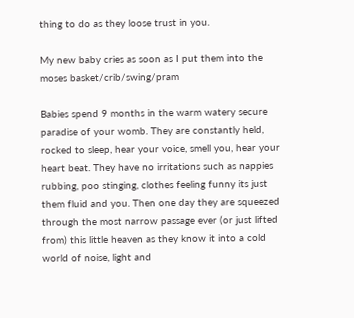thing to do as they loose trust in you.

My new baby cries as soon as I put them into the moses basket/crib/swing/pram

Babies spend 9 months in the warm watery secure paradise of your womb. They are constantly held, rocked to sleep, hear your voice, smell you, hear your heart beat. They have no irritations such as nappies rubbing, poo stinging, clothes feeling funny its just them fluid and you. Then one day they are squeezed through the most narrow passage ever (or just lifted from) this little heaven as they know it into a cold world of noise, light and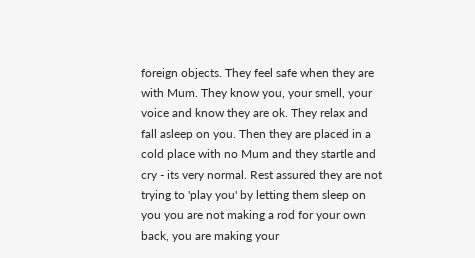foreign objects. They feel safe when they are with Mum. They know you, your smell, your voice and know they are ok. They relax and fall asleep on you. Then they are placed in a cold place with no Mum and they startle and cry - its very normal. Rest assured they are not trying to 'play you' by letting them sleep on you you are not making a rod for your own back, you are making your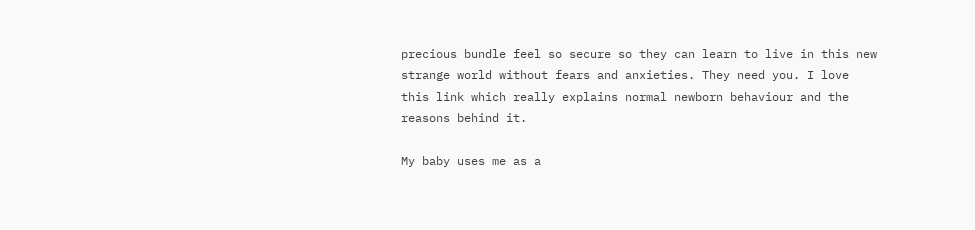precious bundle feel so secure so they can learn to live in this new strange world without fears and anxieties. They need you. I love this link which really explains normal newborn behaviour and the reasons behind it.

My baby uses me as a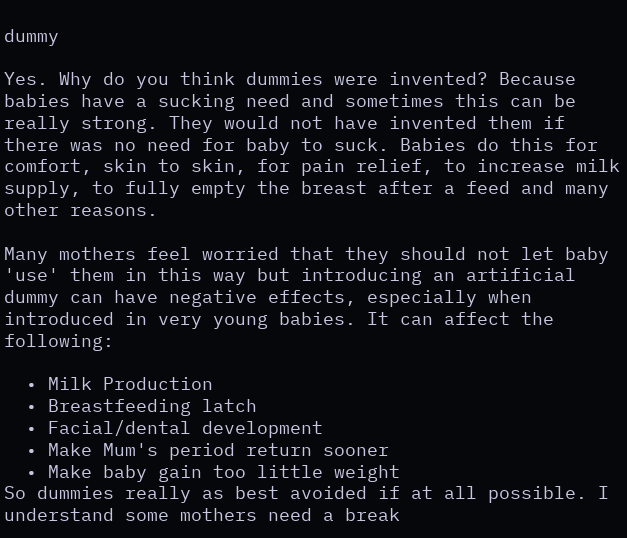dummy

Yes. Why do you think dummies were invented? Because babies have a sucking need and sometimes this can be really strong. They would not have invented them if there was no need for baby to suck. Babies do this for comfort, skin to skin, for pain relief, to increase milk supply, to fully empty the breast after a feed and many other reasons.

Many mothers feel worried that they should not let baby 'use' them in this way but introducing an artificial dummy can have negative effects, especially when introduced in very young babies. It can affect the following:

  • Milk Production
  • Breastfeeding latch
  • Facial/dental development
  • Make Mum's period return sooner
  • Make baby gain too little weight
So dummies really as best avoided if at all possible. I understand some mothers need a break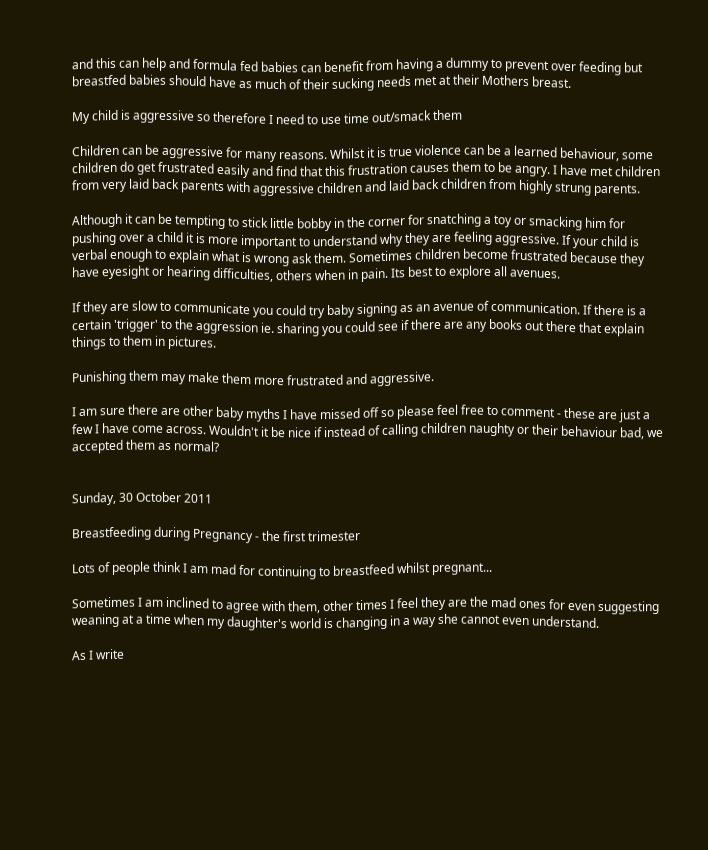and this can help and formula fed babies can benefit from having a dummy to prevent over feeding but breastfed babies should have as much of their sucking needs met at their Mothers breast.

My child is aggressive so therefore I need to use time out/smack them

Children can be aggressive for many reasons. Whilst it is true violence can be a learned behaviour, some children do get frustrated easily and find that this frustration causes them to be angry. I have met children from very laid back parents with aggressive children and laid back children from highly strung parents.

Although it can be tempting to stick little bobby in the corner for snatching a toy or smacking him for pushing over a child it is more important to understand why they are feeling aggressive. If your child is verbal enough to explain what is wrong ask them. Sometimes children become frustrated because they have eyesight or hearing difficulties, others when in pain. Its best to explore all avenues.

If they are slow to communicate you could try baby signing as an avenue of communication. If there is a certain 'trigger' to the aggression ie. sharing you could see if there are any books out there that explain things to them in pictures.

Punishing them may make them more frustrated and aggressive.

I am sure there are other baby myths I have missed off so please feel free to comment - these are just a few I have come across. Wouldn't it be nice if instead of calling children naughty or their behaviour bad, we accepted them as normal?


Sunday, 30 October 2011

Breastfeeding during Pregnancy - the first trimester

Lots of people think I am mad for continuing to breastfeed whilst pregnant...

Sometimes I am inclined to agree with them, other times I feel they are the mad ones for even suggesting weaning at a time when my daughter's world is changing in a way she cannot even understand.

As I write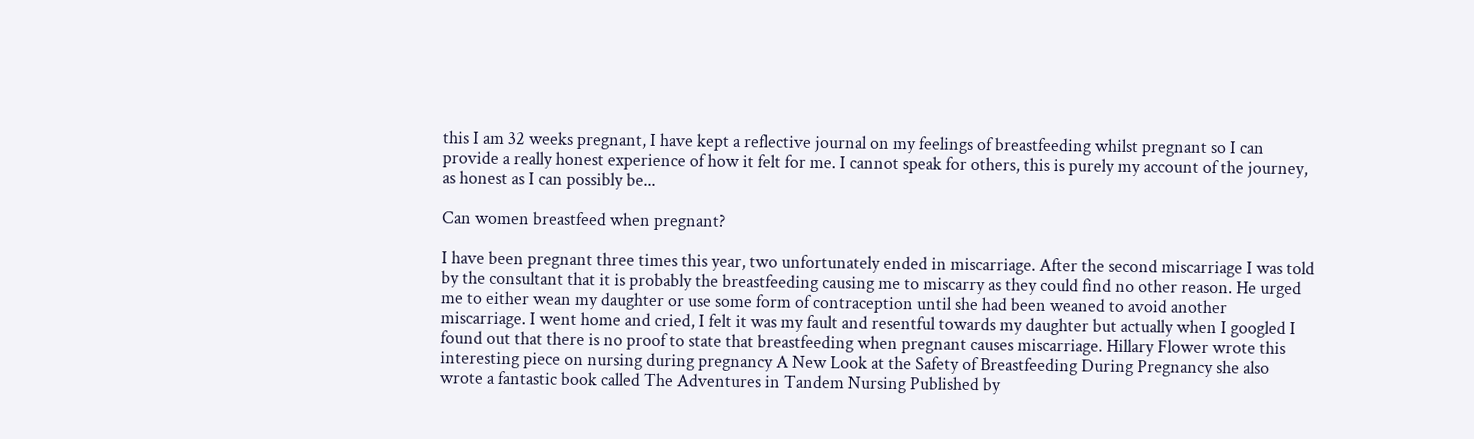this I am 32 weeks pregnant, I have kept a reflective journal on my feelings of breastfeeding whilst pregnant so I can provide a really honest experience of how it felt for me. I cannot speak for others, this is purely my account of the journey, as honest as I can possibly be...

Can women breastfeed when pregnant?

I have been pregnant three times this year, two unfortunately ended in miscarriage. After the second miscarriage I was told by the consultant that it is probably the breastfeeding causing me to miscarry as they could find no other reason. He urged me to either wean my daughter or use some form of contraception until she had been weaned to avoid another miscarriage. I went home and cried, I felt it was my fault and resentful towards my daughter but actually when I googled I found out that there is no proof to state that breastfeeding when pregnant causes miscarriage. Hillary Flower wrote this interesting piece on nursing during pregnancy A New Look at the Safety of Breastfeeding During Pregnancy she also wrote a fantastic book called The Adventures in Tandem Nursing Published by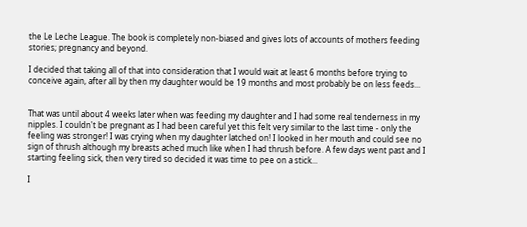the Le Leche League. The book is completely non-biased and gives lots of accounts of mothers feeding stories; pregnancy and beyond.

I decided that taking all of that into consideration that I would wait at least 6 months before trying to conceive again, after all by then my daughter would be 19 months and most probably be on less feeds...


That was until about 4 weeks later when was feeding my daughter and I had some real tenderness in my nipples. I couldn't be pregnant as I had been careful yet this felt very similar to the last time - only the feeling was stronger! I was crying when my daughter latched on! I looked in her mouth and could see no sign of thrush although my breasts ached much like when I had thrush before. A few days went past and I starting feeling sick, then very tired so decided it was time to pee on a stick...

I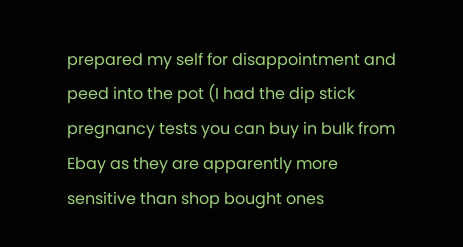prepared my self for disappointment and peed into the pot (I had the dip stick pregnancy tests you can buy in bulk from Ebay as they are apparently more sensitive than shop bought ones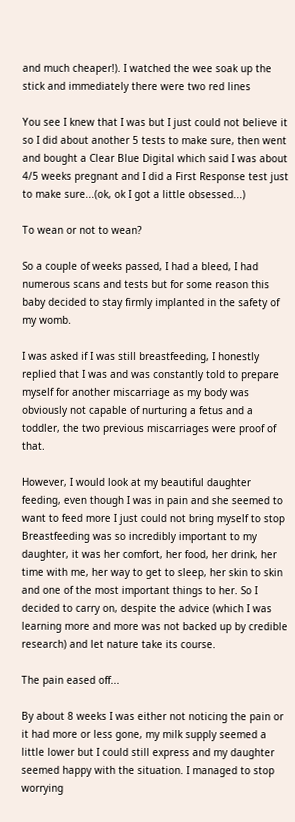and much cheaper!). I watched the wee soak up the stick and immediately there were two red lines

You see I knew that I was but I just could not believe it so I did about another 5 tests to make sure, then went and bought a Clear Blue Digital which said I was about 4/5 weeks pregnant and I did a First Response test just to make sure...(ok, ok I got a little obsessed...)

To wean or not to wean?

So a couple of weeks passed, I had a bleed, I had numerous scans and tests but for some reason this baby decided to stay firmly implanted in the safety of my womb.

I was asked if I was still breastfeeding, I honestly replied that I was and was constantly told to prepare myself for another miscarriage as my body was obviously not capable of nurturing a fetus and a toddler, the two previous miscarriages were proof of that.

However, I would look at my beautiful daughter feeding, even though I was in pain and she seemed to want to feed more I just could not bring myself to stop
Breastfeeding was so incredibly important to my daughter, it was her comfort, her food, her drink, her time with me, her way to get to sleep, her skin to skin and one of the most important things to her. So I decided to carry on, despite the advice (which I was learning more and more was not backed up by credible research) and let nature take its course.

The pain eased off...

By about 8 weeks I was either not noticing the pain or it had more or less gone, my milk supply seemed a little lower but I could still express and my daughter seemed happy with the situation. I managed to stop worrying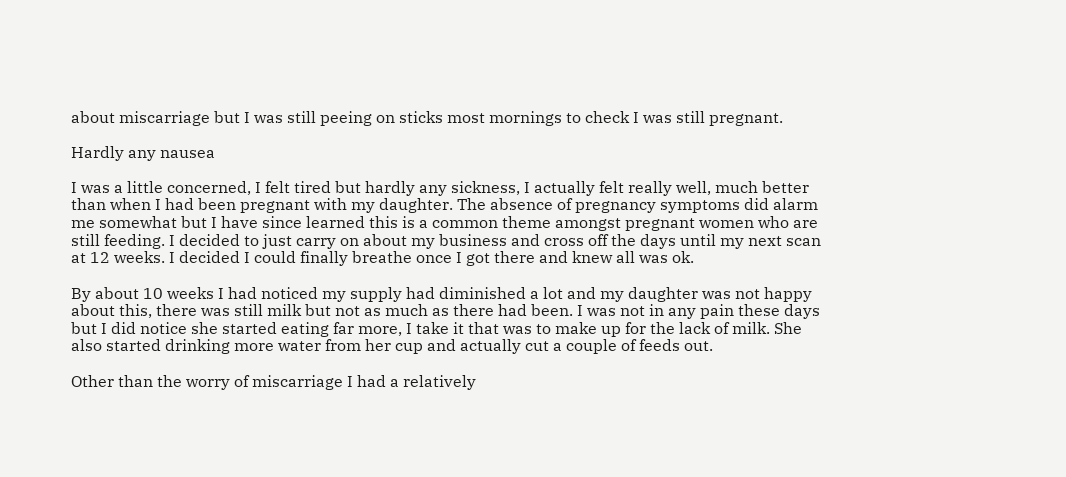about miscarriage but I was still peeing on sticks most mornings to check I was still pregnant.

Hardly any nausea

I was a little concerned, I felt tired but hardly any sickness, I actually felt really well, much better than when I had been pregnant with my daughter. The absence of pregnancy symptoms did alarm me somewhat but I have since learned this is a common theme amongst pregnant women who are still feeding. I decided to just carry on about my business and cross off the days until my next scan at 12 weeks. I decided I could finally breathe once I got there and knew all was ok.

By about 10 weeks I had noticed my supply had diminished a lot and my daughter was not happy about this, there was still milk but not as much as there had been. I was not in any pain these days but I did notice she started eating far more, I take it that was to make up for the lack of milk. She also started drinking more water from her cup and actually cut a couple of feeds out.

Other than the worry of miscarriage I had a relatively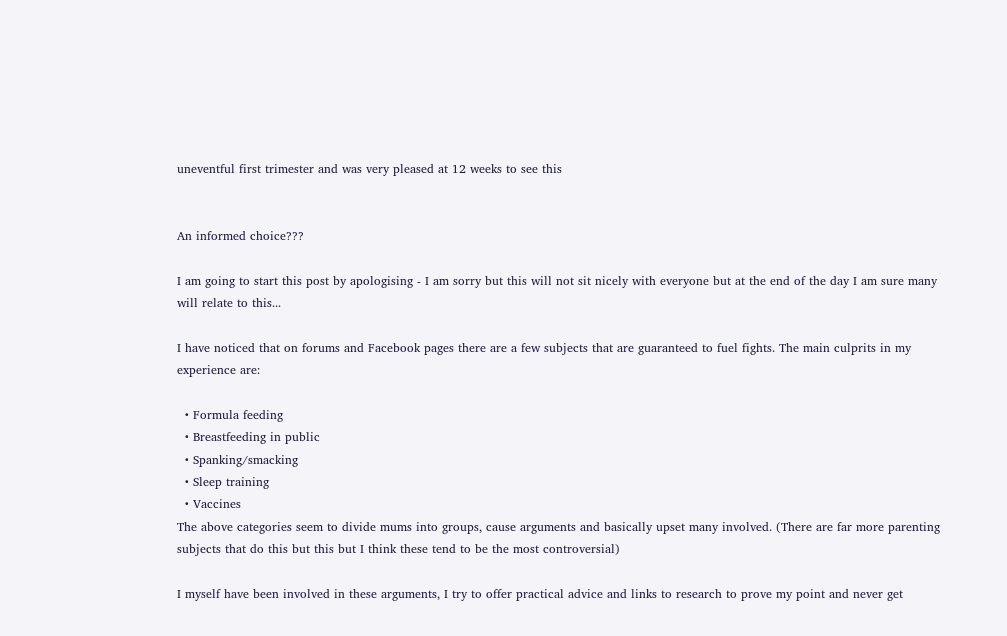uneventful first trimester and was very pleased at 12 weeks to see this


An informed choice???

I am going to start this post by apologising - I am sorry but this will not sit nicely with everyone but at the end of the day I am sure many will relate to this...

I have noticed that on forums and Facebook pages there are a few subjects that are guaranteed to fuel fights. The main culprits in my experience are:

  • Formula feeding
  • Breastfeeding in public
  • Spanking/smacking
  • Sleep training
  • Vaccines
The above categories seem to divide mums into groups, cause arguments and basically upset many involved. (There are far more parenting subjects that do this but this but I think these tend to be the most controversial)

I myself have been involved in these arguments, I try to offer practical advice and links to research to prove my point and never get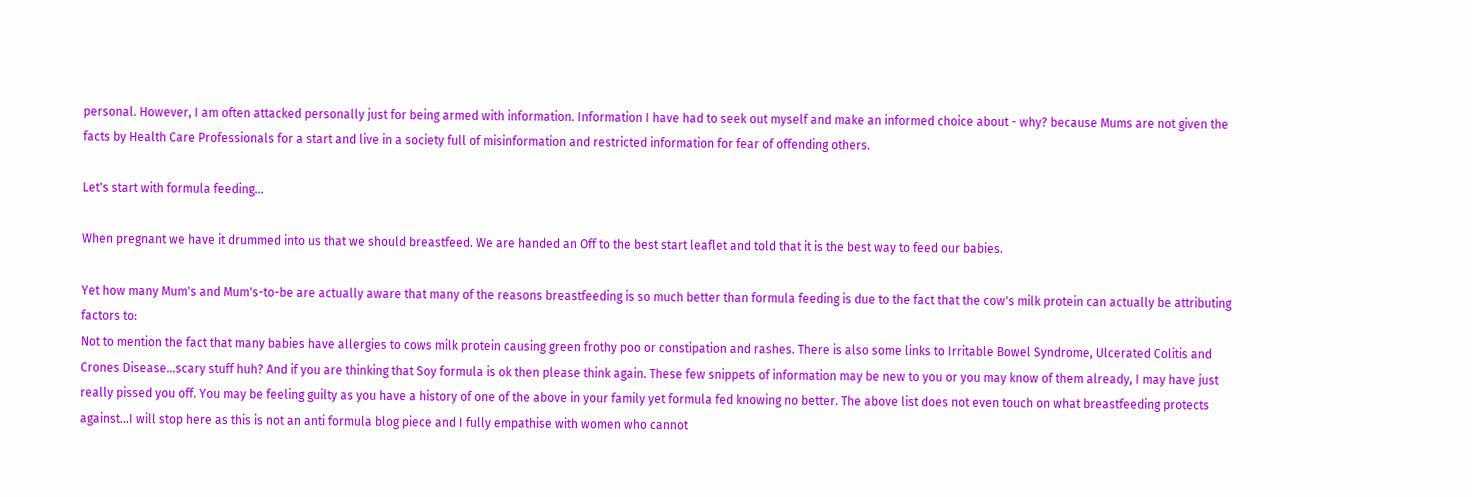personal. However, I am often attacked personally just for being armed with information. Information I have had to seek out myself and make an informed choice about - why? because Mums are not given the facts by Health Care Professionals for a start and live in a society full of misinformation and restricted information for fear of offending others.

Let's start with formula feeding...

When pregnant we have it drummed into us that we should breastfeed. We are handed an Off to the best start leaflet and told that it is the best way to feed our babies.

Yet how many Mum's and Mum's-to-be are actually aware that many of the reasons breastfeeding is so much better than formula feeding is due to the fact that the cow's milk protein can actually be attributing factors to:
Not to mention the fact that many babies have allergies to cows milk protein causing green frothy poo or constipation and rashes. There is also some links to Irritable Bowel Syndrome, Ulcerated Colitis and Crones Disease...scary stuff huh? And if you are thinking that Soy formula is ok then please think again. These few snippets of information may be new to you or you may know of them already, I may have just really pissed you off. You may be feeling guilty as you have a history of one of the above in your family yet formula fed knowing no better. The above list does not even touch on what breastfeeding protects against...I will stop here as this is not an anti formula blog piece and I fully empathise with women who cannot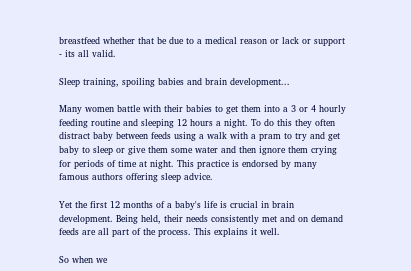breastfeed whether that be due to a medical reason or lack or support - its all valid.

Sleep training, spoiling babies and brain development...

Many women battle with their babies to get them into a 3 or 4 hourly feeding routine and sleeping 12 hours a night. To do this they often distract baby between feeds using a walk with a pram to try and get baby to sleep or give them some water and then ignore them crying for periods of time at night. This practice is endorsed by many famous authors offering sleep advice.

Yet the first 12 months of a baby's life is crucial in brain development. Being held, their needs consistently met and on demand feeds are all part of the process. This explains it well.

So when we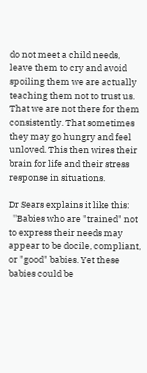do not meet a child needs, leave them to cry and avoid spoiling them we are actually teaching them not to trust us. That we are not there for them consistently. That sometimes they may go hungry and feel unloved. This then wires their brain for life and their stress response in situations.

Dr Sears explains it like this:
  ''Babies who are "trained" not to express their needs may appear to be docile, compliant, or "good" babies. Yet these babies could be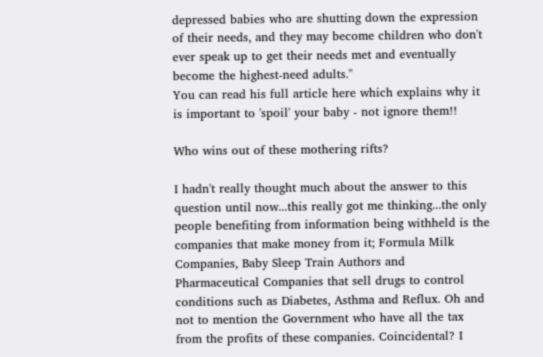depressed babies who are shutting down the expression of their needs, and they may become children who don't ever speak up to get their needs met and eventually become the highest-need adults.''
You can read his full article here which explains why it is important to 'spoil' your baby - not ignore them!!

Who wins out of these mothering rifts?

I hadn't really thought much about the answer to this question until now...this really got me thinking...the only people benefiting from information being withheld is the companies that make money from it; Formula Milk Companies, Baby Sleep Train Authors and Pharmaceutical Companies that sell drugs to control conditions such as Diabetes, Asthma and Reflux. Oh and not to mention the Government who have all the tax from the profits of these companies. Coincidental? I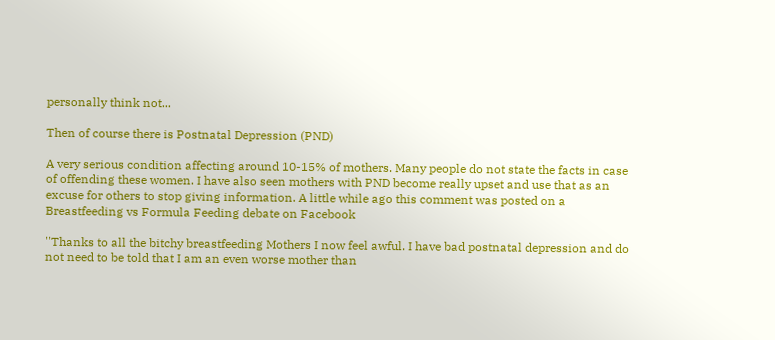personally think not...

Then of course there is Postnatal Depression (PND)

A very serious condition affecting around 10-15% of mothers. Many people do not state the facts in case of offending these women. I have also seen mothers with PND become really upset and use that as an excuse for others to stop giving information. A little while ago this comment was posted on a Breastfeeding vs Formula Feeding debate on Facebook

''Thanks to all the bitchy breastfeeding Mothers I now feel awful. I have bad postnatal depression and do not need to be told that I am an even worse mother than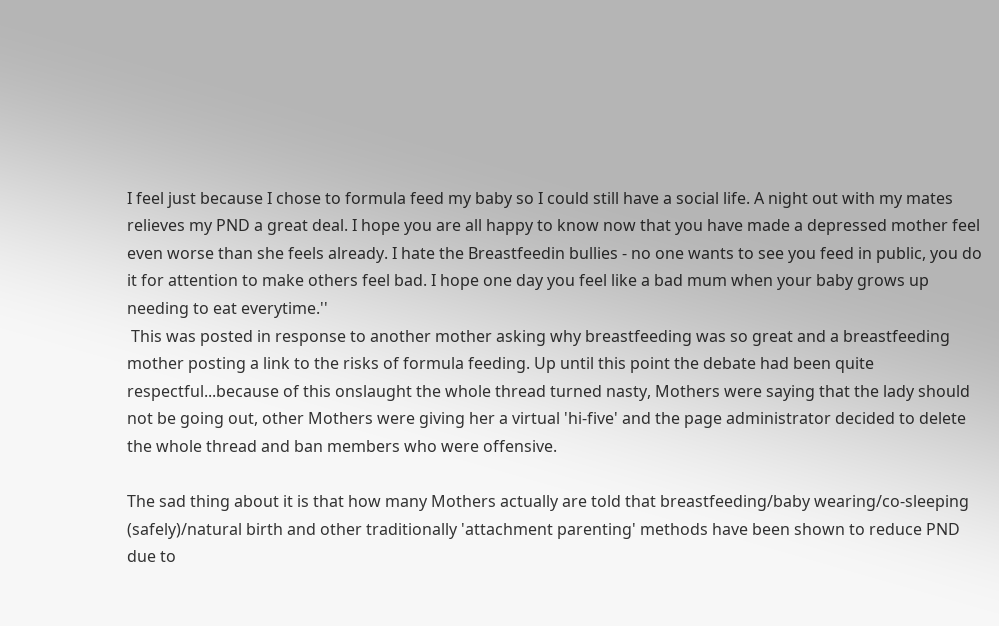I feel just because I chose to formula feed my baby so I could still have a social life. A night out with my mates relieves my PND a great deal. I hope you are all happy to know now that you have made a depressed mother feel even worse than she feels already. I hate the Breastfeedin bullies - no one wants to see you feed in public, you do it for attention to make others feel bad. I hope one day you feel like a bad mum when your baby grows up needing to eat everytime.''
 This was posted in response to another mother asking why breastfeeding was so great and a breastfeeding mother posting a link to the risks of formula feeding. Up until this point the debate had been quite respectful...because of this onslaught the whole thread turned nasty, Mothers were saying that the lady should not be going out, other Mothers were giving her a virtual 'hi-five' and the page administrator decided to delete the whole thread and ban members who were offensive.

The sad thing about it is that how many Mothers actually are told that breastfeeding/baby wearing/co-sleeping (safely)/natural birth and other traditionally 'attachment parenting' methods have been shown to reduce PND due to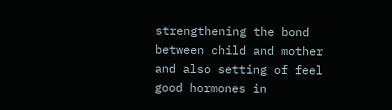strengthening the bond between child and mother and also setting of feel good hormones in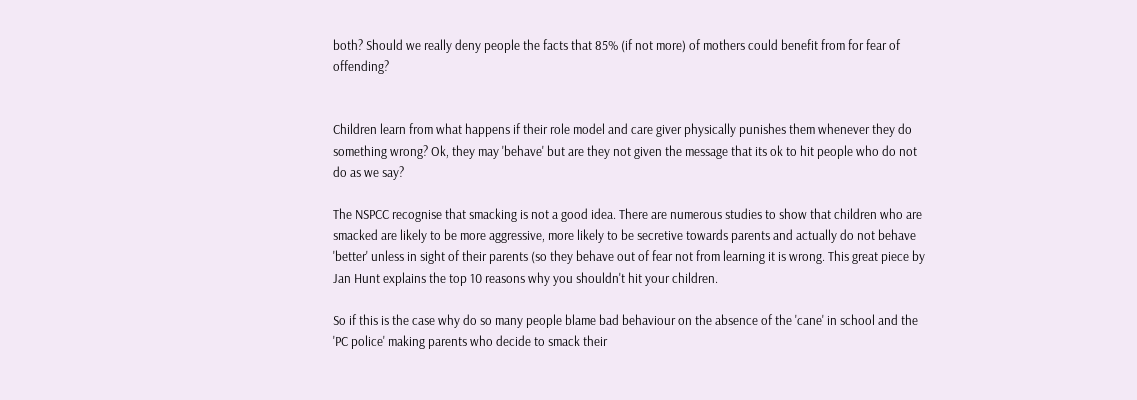both? Should we really deny people the facts that 85% (if not more) of mothers could benefit from for fear of offending?


Children learn from what happens if their role model and care giver physically punishes them whenever they do something wrong? Ok, they may 'behave' but are they not given the message that its ok to hit people who do not do as we say?

The NSPCC recognise that smacking is not a good idea. There are numerous studies to show that children who are smacked are likely to be more aggressive, more likely to be secretive towards parents and actually do not behave 'better' unless in sight of their parents (so they behave out of fear not from learning it is wrong. This great piece by Jan Hunt explains the top 10 reasons why you shouldn't hit your children.

So if this is the case why do so many people blame bad behaviour on the absence of the 'cane' in school and the 'PC police' making parents who decide to smack their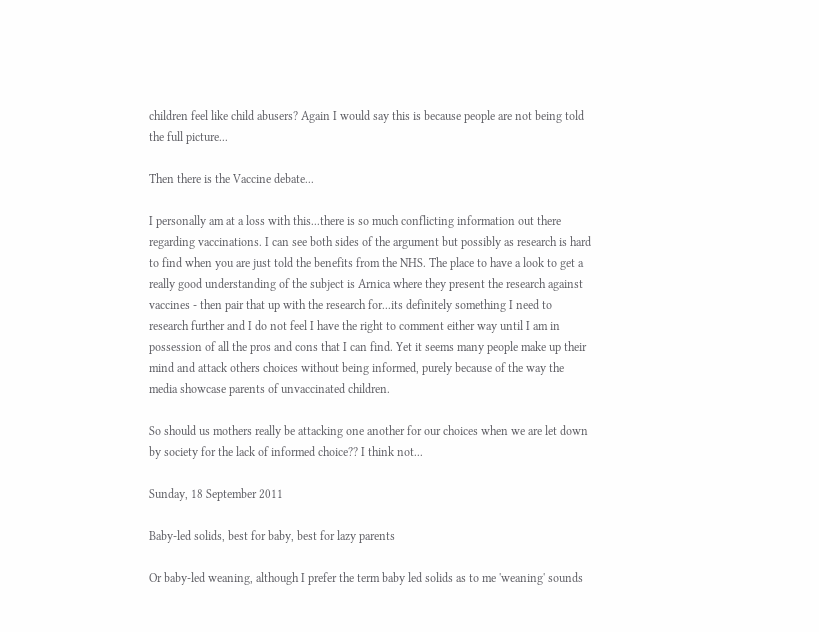children feel like child abusers? Again I would say this is because people are not being told the full picture...

Then there is the Vaccine debate...

I personally am at a loss with this...there is so much conflicting information out there regarding vaccinations. I can see both sides of the argument but possibly as research is hard to find when you are just told the benefits from the NHS. The place to have a look to get a really good understanding of the subject is Arnica where they present the research against vaccines - then pair that up with the research for...its definitely something I need to research further and I do not feel I have the right to comment either way until I am in possession of all the pros and cons that I can find. Yet it seems many people make up their mind and attack others choices without being informed, purely because of the way the media showcase parents of unvaccinated children.

So should us mothers really be attacking one another for our choices when we are let down by society for the lack of informed choice?? I think not...

Sunday, 18 September 2011

Baby-led solids, best for baby, best for lazy parents

Or baby-led weaning, although I prefer the term baby led solids as to me 'weaning' sounds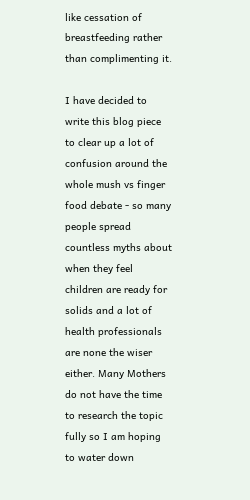like cessation of breastfeeding rather than complimenting it.

I have decided to write this blog piece to clear up a lot of confusion around the whole mush vs finger food debate - so many people spread countless myths about when they feel children are ready for solids and a lot of health professionals are none the wiser either. Many Mothers do not have the time to research the topic fully so I am hoping to water down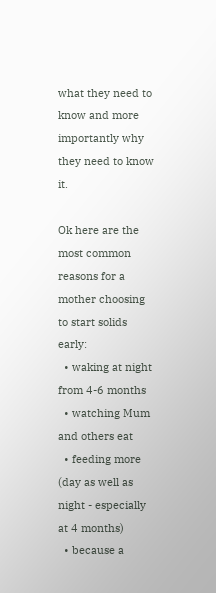what they need to know and more importantly why they need to know it.

Ok here are the most common reasons for a mother choosing to start solids early:
  • waking at night from 4-6 months
  • watching Mum and others eat
  • feeding more (day as well as night - especially at 4 months)
  • because a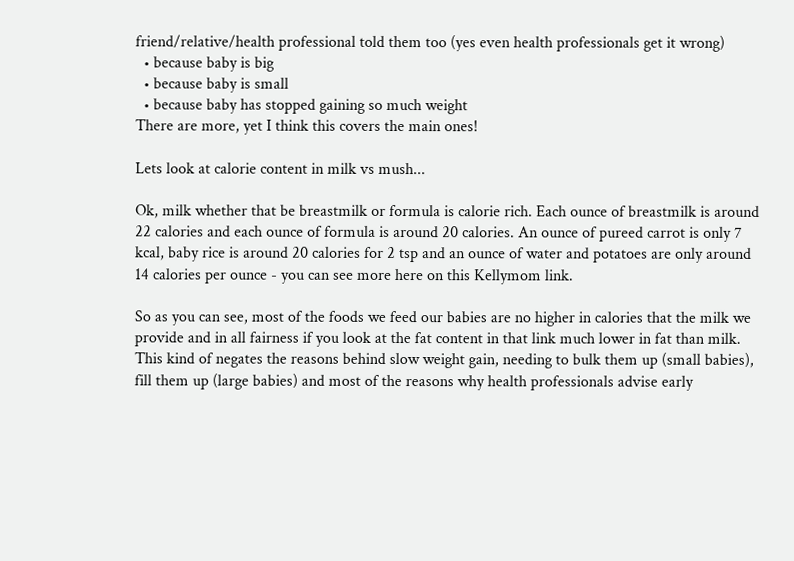friend/relative/health professional told them too (yes even health professionals get it wrong)
  • because baby is big
  • because baby is small
  • because baby has stopped gaining so much weight
There are more, yet I think this covers the main ones!

Lets look at calorie content in milk vs mush...

Ok, milk whether that be breastmilk or formula is calorie rich. Each ounce of breastmilk is around 22 calories and each ounce of formula is around 20 calories. An ounce of pureed carrot is only 7 kcal, baby rice is around 20 calories for 2 tsp and an ounce of water and potatoes are only around 14 calories per ounce - you can see more here on this Kellymom link.

So as you can see, most of the foods we feed our babies are no higher in calories that the milk we provide and in all fairness if you look at the fat content in that link much lower in fat than milk. This kind of negates the reasons behind slow weight gain, needing to bulk them up (small babies), fill them up (large babies) and most of the reasons why health professionals advise early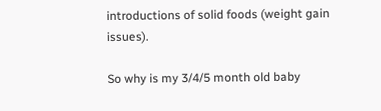introductions of solid foods (weight gain issues).

So why is my 3/4/5 month old baby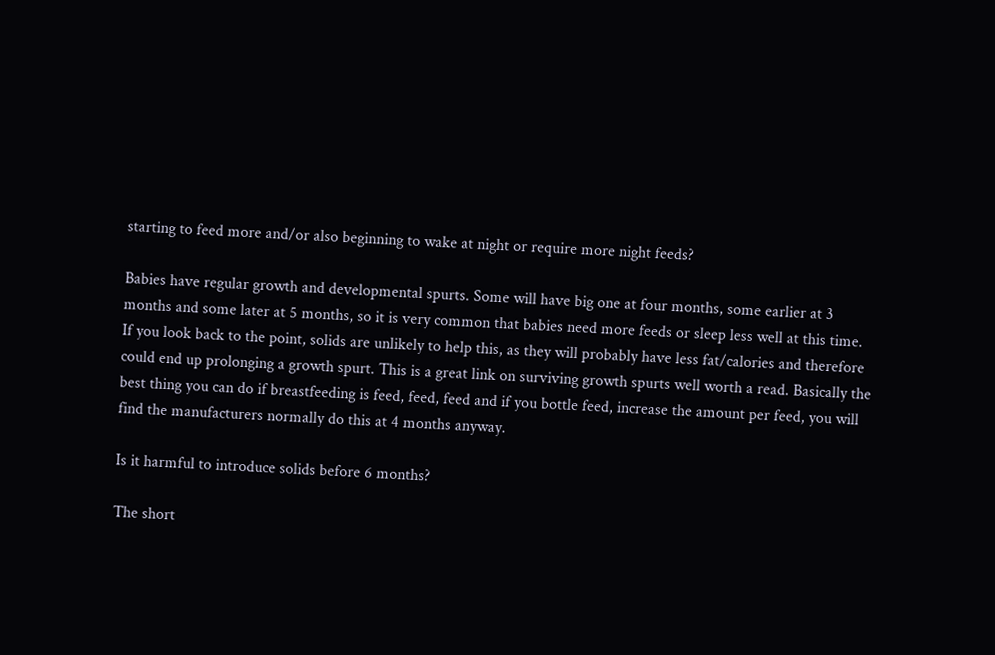starting to feed more and/or also beginning to wake at night or require more night feeds?

Babies have regular growth and developmental spurts. Some will have big one at four months, some earlier at 3 months and some later at 5 months, so it is very common that babies need more feeds or sleep less well at this time. If you look back to the point, solids are unlikely to help this, as they will probably have less fat/calories and therefore could end up prolonging a growth spurt. This is a great link on surviving growth spurts well worth a read. Basically the best thing you can do if breastfeeding is feed, feed, feed and if you bottle feed, increase the amount per feed, you will find the manufacturers normally do this at 4 months anyway.

Is it harmful to introduce solids before 6 months?

The short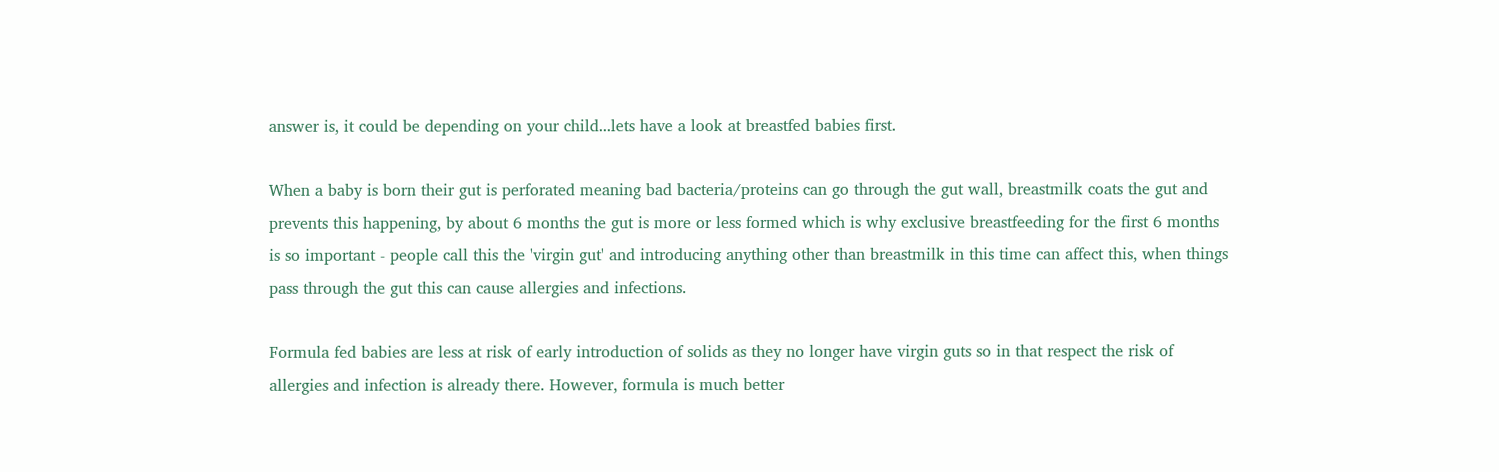answer is, it could be depending on your child...lets have a look at breastfed babies first.

When a baby is born their gut is perforated meaning bad bacteria/proteins can go through the gut wall, breastmilk coats the gut and prevents this happening, by about 6 months the gut is more or less formed which is why exclusive breastfeeding for the first 6 months is so important - people call this the 'virgin gut' and introducing anything other than breastmilk in this time can affect this, when things pass through the gut this can cause allergies and infections.

Formula fed babies are less at risk of early introduction of solids as they no longer have virgin guts so in that respect the risk of allergies and infection is already there. However, formula is much better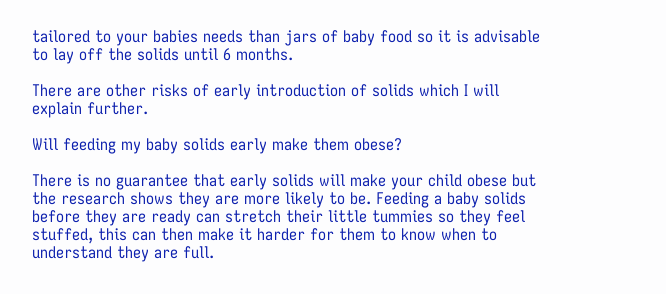tailored to your babies needs than jars of baby food so it is advisable to lay off the solids until 6 months.

There are other risks of early introduction of solids which I will explain further.

Will feeding my baby solids early make them obese?

There is no guarantee that early solids will make your child obese but the research shows they are more likely to be. Feeding a baby solids before they are ready can stretch their little tummies so they feel stuffed, this can then make it harder for them to know when to understand they are full.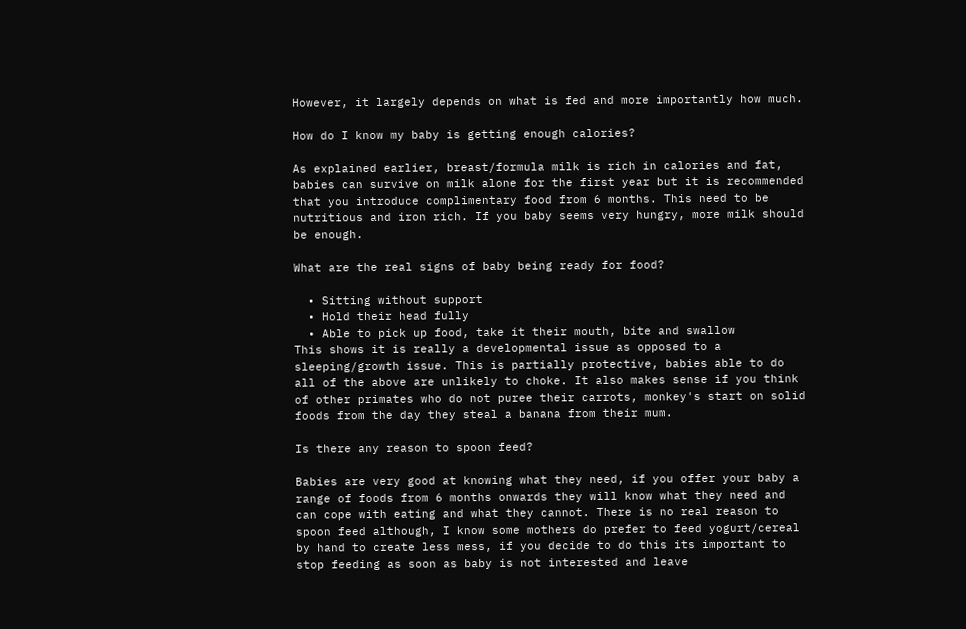However, it largely depends on what is fed and more importantly how much.

How do I know my baby is getting enough calories?

As explained earlier, breast/formula milk is rich in calories and fat, babies can survive on milk alone for the first year but it is recommended that you introduce complimentary food from 6 months. This need to be nutritious and iron rich. If you baby seems very hungry, more milk should be enough.

What are the real signs of baby being ready for food?

  • Sitting without support
  • Hold their head fully
  • Able to pick up food, take it their mouth, bite and swallow
This shows it is really a developmental issue as opposed to a sleeping/growth issue. This is partially protective, babies able to do all of the above are unlikely to choke. It also makes sense if you think of other primates who do not puree their carrots, monkey's start on solid foods from the day they steal a banana from their mum.

Is there any reason to spoon feed?

Babies are very good at knowing what they need, if you offer your baby a range of foods from 6 months onwards they will know what they need and can cope with eating and what they cannot. There is no real reason to spoon feed although, I know some mothers do prefer to feed yogurt/cereal by hand to create less mess, if you decide to do this its important to stop feeding as soon as baby is not interested and leave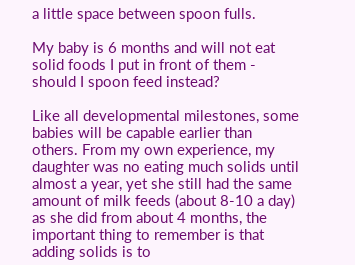a little space between spoon fulls.

My baby is 6 months and will not eat solid foods I put in front of them - should I spoon feed instead?

Like all developmental milestones, some babies will be capable earlier than others. From my own experience, my daughter was no eating much solids until almost a year, yet she still had the same amount of milk feeds (about 8-10 a day) as she did from about 4 months, the important thing to remember is that adding solids is to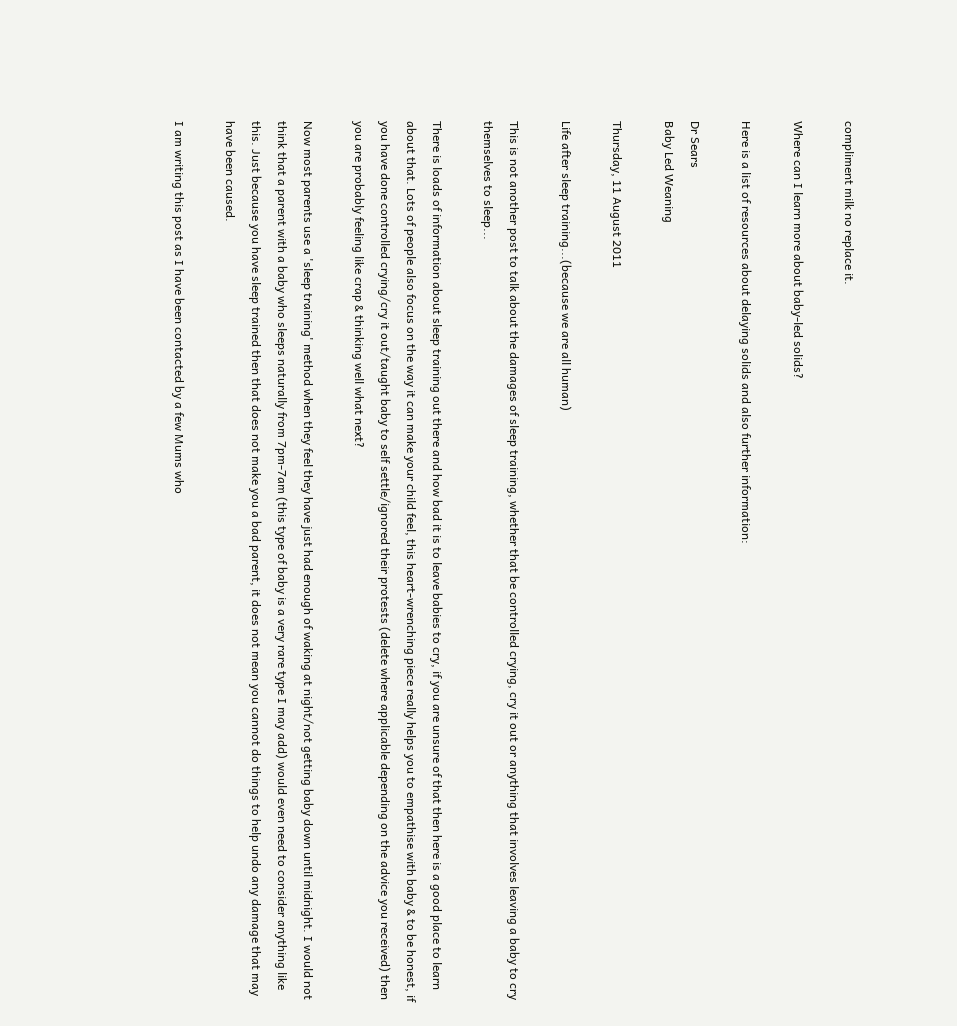compliment milk no replace it.

Where can I learn more about baby-led solids?

Here is a list of resources about delaying solids and also further information:

Dr Sears
Baby Led Weaning

Thursday, 11 August 2011

Life after sleep training...(because we are all human)

This is not another post to talk about the damages of sleep training, whether that be controlled crying, cry it out or anything that involves leaving a baby to cry themselves to sleep...

There is loads of information about sleep training out there and how bad it is to leave babies to cry, if you are unsure of that then here is a good place to learn about that. Lots of people also focus on the way it can make your child feel, this heart-wrenching piece really helps you to empathise with baby & to be honest, if you have done controlled crying/cry it out/taught baby to self settle/ignored their protests (delete where applicable depending on the advice you received) then you are probably feeling like crap & thinking well what next?

Now most parents use a 'sleep training' method when they feel they have just had enough of waking at night/not getting baby down until midnight. I would not think that a parent with a baby who sleeps naturally from 7pm-7am (this type of baby is a very rare type I may add) would even need to consider anything like this. Just because you have sleep trained then that does not make you a bad parent, it does not mean you cannot do things to help undo any damage that may have been caused.

I am writing this post as I have been contacted by a few Mums who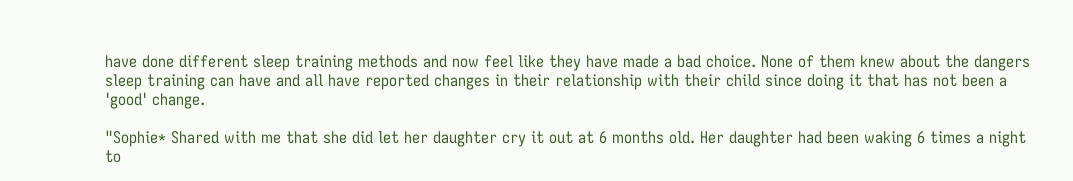have done different sleep training methods and now feel like they have made a bad choice. None of them knew about the dangers sleep training can have and all have reported changes in their relationship with their child since doing it that has not been a 'good' change.

"Sophie* Shared with me that she did let her daughter cry it out at 6 months old. Her daughter had been waking 6 times a night to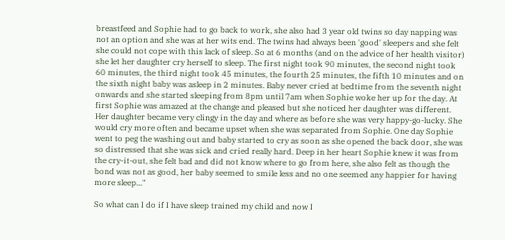breastfeed and Sophie had to go back to work, she also had 3 year old twins so day napping was not an option and she was at her wits end. The twins had always been 'good' sleepers and she felt she could not cope with this lack of sleep. So at 6 months (and on the advice of her health visitor) she let her daughter cry herself to sleep. The first night took 90 minutes, the second night took 60 minutes, the third night took 45 minutes, the fourth 25 minutes, the fifth 10 minutes and on the sixth night baby was asleep in 2 minutes. Baby never cried at bedtime from the seventh night onwards and she started sleeping from 8pm until 7am when Sophie woke her up for the day. At first Sophie was amazed at the change and pleased but she noticed her daughter was different. Her daughter became very clingy in the day and where as before she was very happy-go-lucky. She would cry more often and became upset when she was separated from Sophie. One day Sophie went to peg the washing out and baby started to cry as soon as she opened the back door, she was so distressed that she was sick and cried really hard. Deep in her heart Sophie knew it was from the cry-it-out, she felt bad and did not know where to go from here, she also felt as though the bond was not as good, her baby seemed to smile less and no one seemed any happier for having more sleep..."

So what can I do if I have sleep trained my child and now I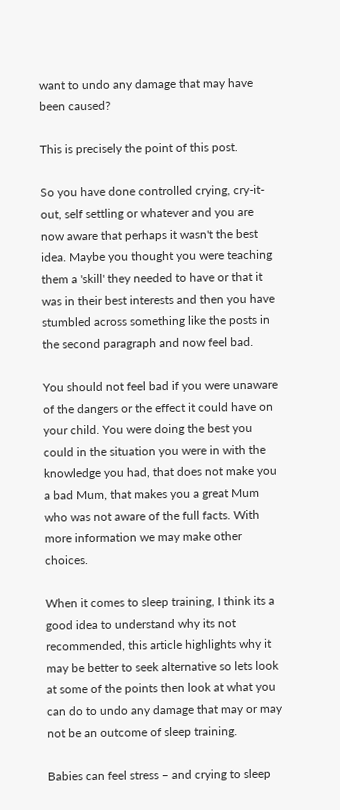want to undo any damage that may have been caused?

This is precisely the point of this post.

So you have done controlled crying, cry-it-out, self settling or whatever and you are now aware that perhaps it wasn't the best idea. Maybe you thought you were teaching them a 'skill' they needed to have or that it was in their best interests and then you have stumbled across something like the posts in the second paragraph and now feel bad.

You should not feel bad if you were unaware of the dangers or the effect it could have on your child. You were doing the best you could in the situation you were in with the knowledge you had, that does not make you a bad Mum, that makes you a great Mum who was not aware of the full facts. With more information we may make other choices.

When it comes to sleep training, I think its a good idea to understand why its not recommended, this article highlights why it may be better to seek alternative so lets look at some of the points then look at what you can do to undo any damage that may or may not be an outcome of sleep training.

Babies can feel stress – and crying to sleep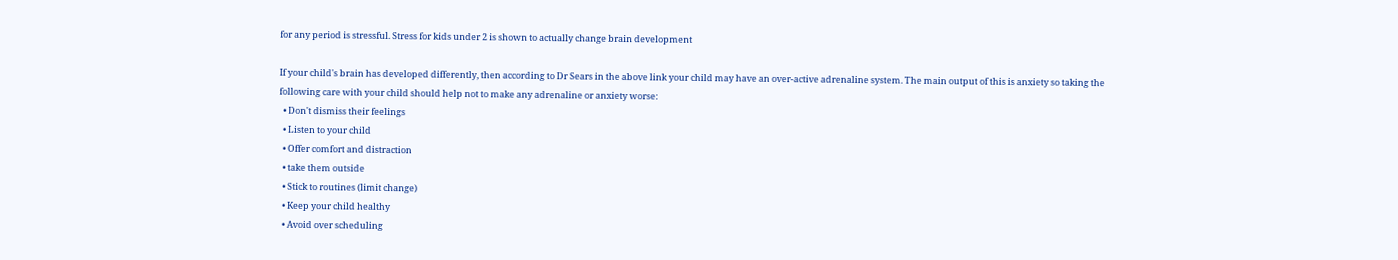for any period is stressful. Stress for kids under 2 is shown to actually change brain development

If your child's brain has developed differently, then according to Dr Sears in the above link your child may have an over-active adrenaline system. The main output of this is anxiety so taking the following care with your child should help not to make any adrenaline or anxiety worse:
  • Don't dismiss their feelings
  • Listen to your child
  • Offer comfort and distraction
  • take them outside
  • Stick to routines (limit change)
  • Keep your child healthy
  • Avoid over scheduling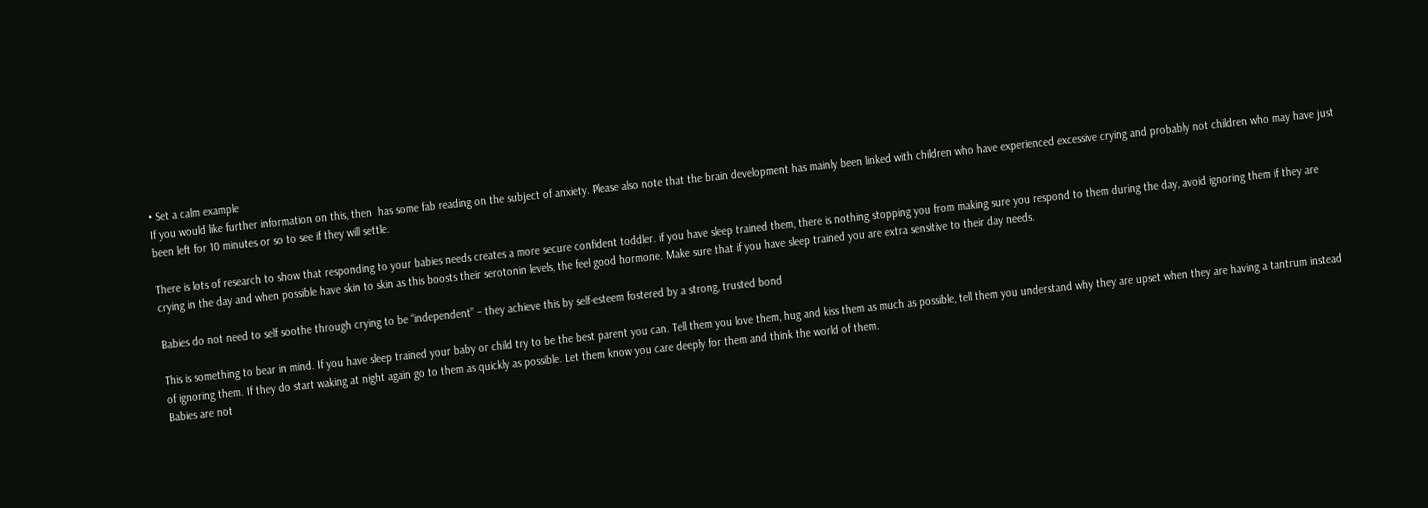• Set a calm example
If you would like further information on this, then  has some fab reading on the subject of anxiety. Please also note that the brain development has mainly been linked with children who have experienced excessive crying and probably not children who may have just been left for 10 minutes or so to see if they will settle.

There is lots of research to show that responding to your babies needs creates a more secure confident toddler. if you have sleep trained them, there is nothing stopping you from making sure you respond to them during the day, avoid ignoring them if they are crying in the day and when possible have skin to skin as this boosts their serotonin levels, the feel good hormone. Make sure that if you have sleep trained you are extra sensitive to their day needs.

Babies do not need to self soothe through crying to be “independent” – they achieve this by self-esteem fostered by a strong, trusted bond

This is something to bear in mind. If you have sleep trained your baby or child try to be the best parent you can. Tell them you love them, hug and kiss them as much as possible, tell them you understand why they are upset when they are having a tantrum instead of ignoring them. If they do start waking at night again go to them as quickly as possible. Let them know you care deeply for them and think the world of them.
Babies are not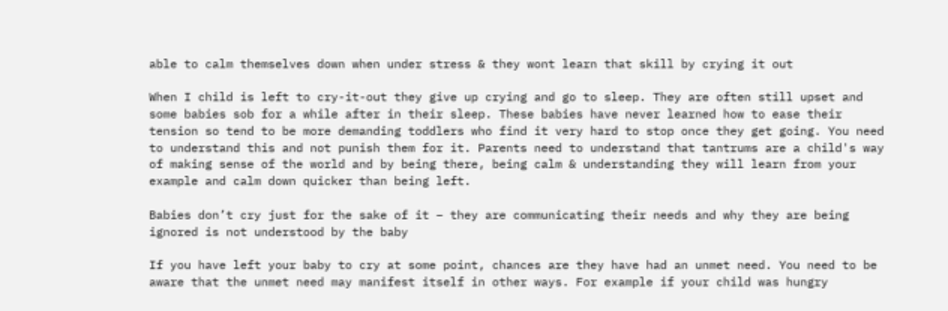able to calm themselves down when under stress & they wont learn that skill by crying it out

When I child is left to cry-it-out they give up crying and go to sleep. They are often still upset and some babies sob for a while after in their sleep. These babies have never learned how to ease their tension so tend to be more demanding toddlers who find it very hard to stop once they get going. You need to understand this and not punish them for it. Parents need to understand that tantrums are a child's way of making sense of the world and by being there, being calm & understanding they will learn from your example and calm down quicker than being left.

Babies don’t cry just for the sake of it – they are communicating their needs and why they are being ignored is not understood by the baby

If you have left your baby to cry at some point, chances are they have had an unmet need. You need to be aware that the unmet need may manifest itself in other ways. For example if your child was hungry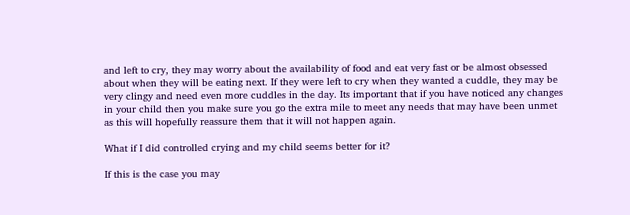and left to cry, they may worry about the availability of food and eat very fast or be almost obsessed about when they will be eating next. If they were left to cry when they wanted a cuddle, they may be very clingy and need even more cuddles in the day. Its important that if you have noticed any changes in your child then you make sure you go the extra mile to meet any needs that may have been unmet as this will hopefully reassure them that it will not happen again.

What if I did controlled crying and my child seems better for it?

If this is the case you may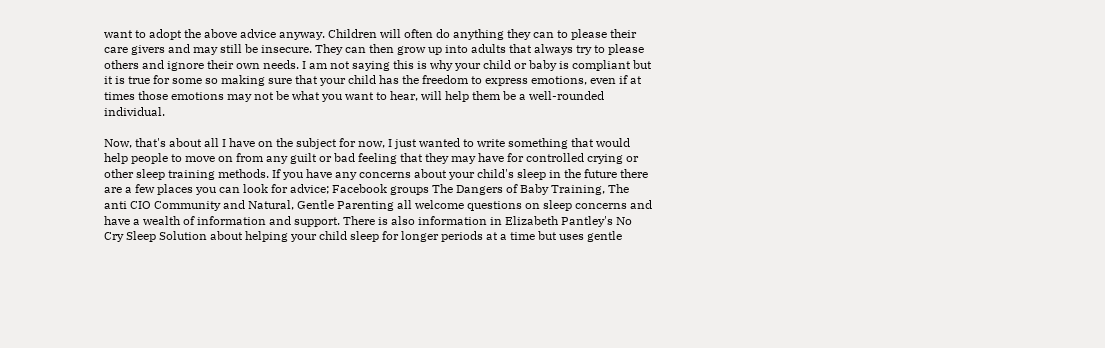want to adopt the above advice anyway. Children will often do anything they can to please their care givers and may still be insecure. They can then grow up into adults that always try to please others and ignore their own needs. I am not saying this is why your child or baby is compliant but it is true for some so making sure that your child has the freedom to express emotions, even if at times those emotions may not be what you want to hear, will help them be a well-rounded individual.

Now, that's about all I have on the subject for now, I just wanted to write something that would help people to move on from any guilt or bad feeling that they may have for controlled crying or other sleep training methods. If you have any concerns about your child's sleep in the future there are a few places you can look for advice; Facebook groups The Dangers of Baby Training, The anti CIO Community and Natural, Gentle Parenting all welcome questions on sleep concerns and have a wealth of information and support. There is also information in Elizabeth Pantley's No Cry Sleep Solution about helping your child sleep for longer periods at a time but uses gentle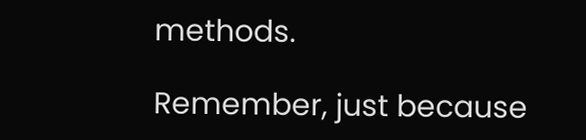methods.

Remember, just because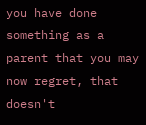you have done something as a parent that you may now regret, that doesn't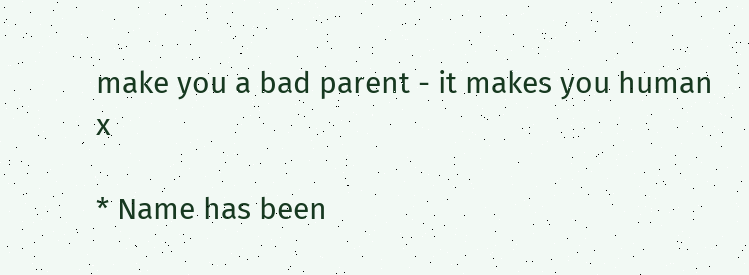make you a bad parent - it makes you human x

* Name has been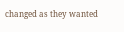changed as they wanted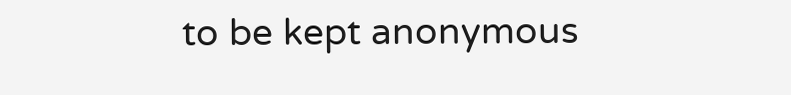to be kept anonymous